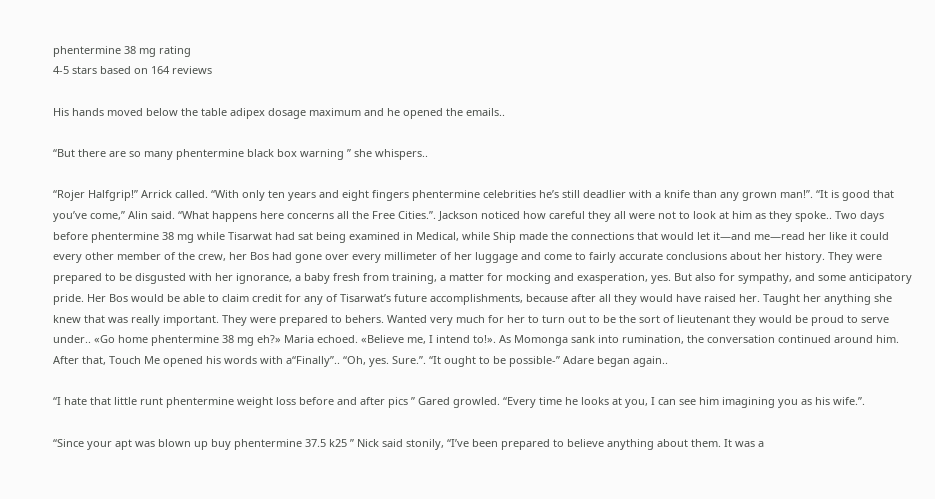phentermine 38 mg rating
4-5 stars based on 164 reviews

His hands moved below the table adipex dosage maximum and he opened the emails..

“But there are so many phentermine black box warning ” she whispers..

“Rojer Halfgrip!” Arrick called. “With only ten years and eight fingers phentermine celebrities he’s still deadlier with a knife than any grown man!”. “It is good that you’ve come,” Alin said. “What happens here concerns all the Free Cities.”. Jackson noticed how careful they all were not to look at him as they spoke.. Two days before phentermine 38 mg while Tisarwat had sat being examined in Medical, while Ship made the connections that would let it—and me—read her like it could every other member of the crew, her Bos had gone over every millimeter of her luggage and come to fairly accurate conclusions about her history. They were prepared to be disgusted with her ignorance, a baby fresh from training, a matter for mocking and exasperation, yes. But also for sympathy, and some anticipatory pride. Her Bos would be able to claim credit for any of Tisarwat’s future accomplishments, because after all they would have raised her. Taught her anything she knew that was really important. They were prepared to behers. Wanted very much for her to turn out to be the sort of lieutenant they would be proud to serve under.. «Go home phentermine 38 mg eh?» Maria echoed. «Believe me, I intend to!». As Momonga sank into rumination, the conversation continued around him. After that, Touch Me opened his words with a“Finally”.. “Oh, yes. Sure.”. “It ought to be possible-” Adare began again..

“I hate that little runt phentermine weight loss before and after pics ” Gared growled. “Every time he looks at you, I can see him imagining you as his wife.”.

“Since your apt was blown up buy phentermine 37.5 k25 ” Nick said stonily, “I’ve been prepared to believe anything about them. It was a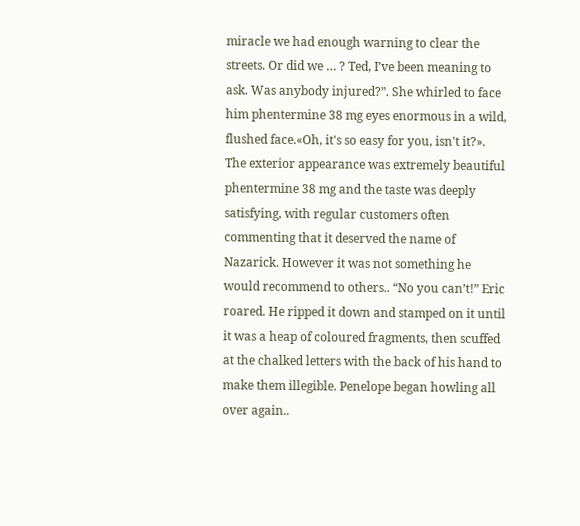miracle we had enough warning to clear the streets. Or did we … ? Ted, I’ve been meaning to ask. Was anybody injured?”. She whirled to face him phentermine 38 mg eyes enormous in a wild, flushed face.«Oh, it's so easy for you, isn't it?». The exterior appearance was extremely beautiful phentermine 38 mg and the taste was deeply satisfying, with regular customers often commenting that it deserved the name of Nazarick. However it was not something he would recommend to others.. “No you can’t!” Eric roared. He ripped it down and stamped on it until it was a heap of coloured fragments, then scuffed at the chalked letters with the back of his hand to make them illegible. Penelope began howling all over again..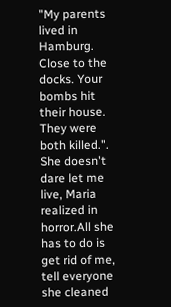"My parents lived in Hamburg. Close to the docks. Your bombs hit their house. They were both killed.". She doesn't dare let me live, Maria realized in horror.All she has to do is get rid of me, tell everyone she cleaned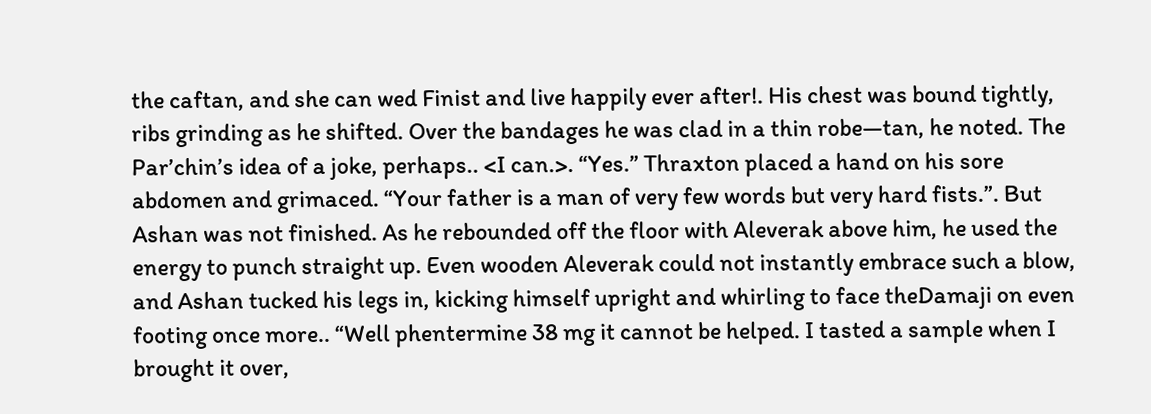the caftan, and she can wed Finist and live happily ever after!. His chest was bound tightly, ribs grinding as he shifted. Over the bandages he was clad in a thin robe—tan, he noted. The Par’chin’s idea of a joke, perhaps.. <I can.>. “Yes.” Thraxton placed a hand on his sore abdomen and grimaced. “Your father is a man of very few words but very hard fists.”. But Ashan was not finished. As he rebounded off the floor with Aleverak above him, he used the energy to punch straight up. Even wooden Aleverak could not instantly embrace such a blow, and Ashan tucked his legs in, kicking himself upright and whirling to face theDamaji on even footing once more.. “Well phentermine 38 mg it cannot be helped. I tasted a sample when I brought it over,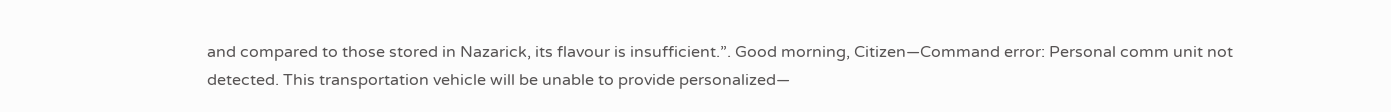and compared to those stored in Nazarick, its flavour is insufficient.”. Good morning, Citizen—Command error: Personal comm unit not detected. This transportation vehicle will be unable to provide personalized—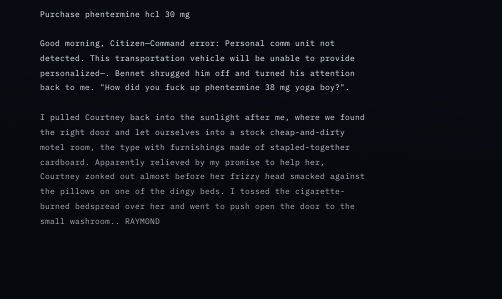Purchase phentermine hcl 30 mg

Good morning, Citizen—Command error: Personal comm unit not detected. This transportation vehicle will be unable to provide personalized—. Bennet shrugged him off and turned his attention back to me. "How did you fuck up phentermine 38 mg yoga boy?".

I pulled Courtney back into the sunlight after me, where we found the right door and let ourselves into a stock cheap-and-dirty motel room, the type with furnishings made of stapled-together cardboard. Apparently relieved by my promise to help her, Courtney zonked out almost before her frizzy head smacked against the pillows on one of the dingy beds. I tossed the cigarette-burned bedspread over her and went to push open the door to the small washroom.. RAYMOND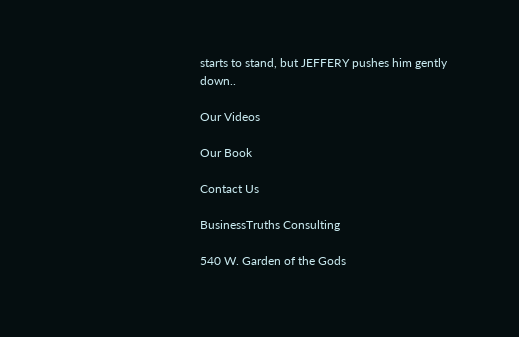starts to stand, but JEFFERY pushes him gently down..

Our Videos

Our Book

Contact Us

BusinessTruths Consulting

540 W. Garden of the Gods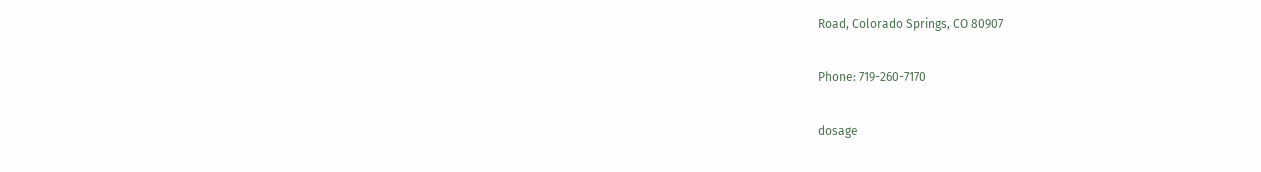Road, Colorado Springs, CO 80907

Phone: 719-260-7170

dosage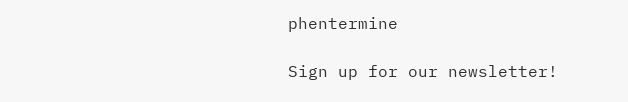phentermine

Sign up for our newsletter!